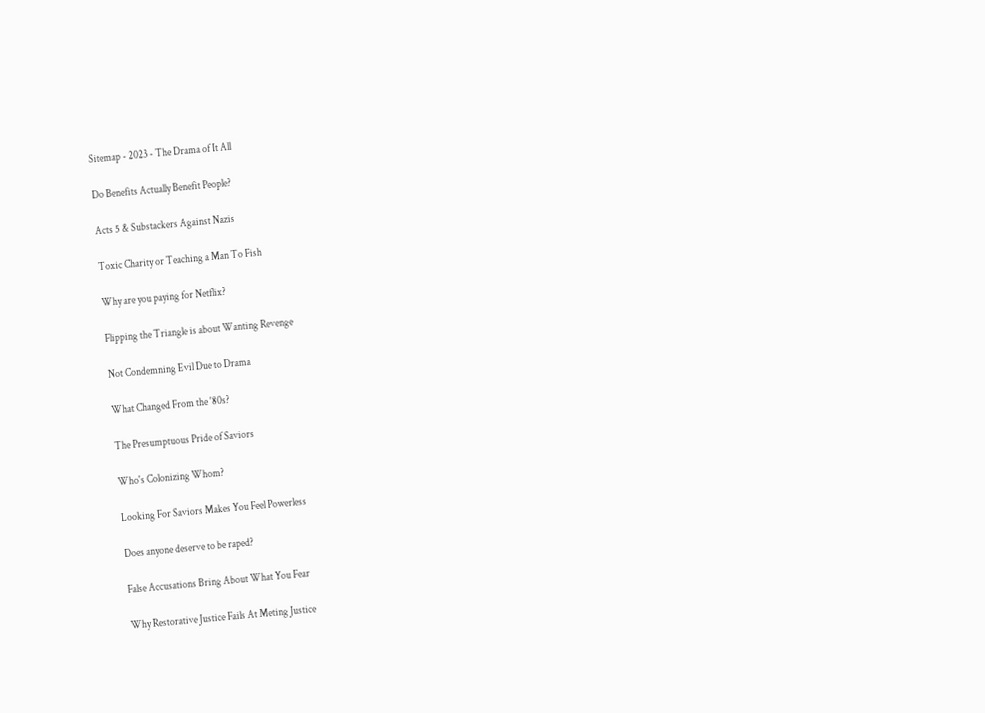Sitemap - 2023 - The Drama of It All

Do Benefits Actually Benefit People?

Acts 5 & Substackers Against Nazis

Toxic Charity or Teaching a Man To Fish

Why are you paying for Netflix?

Flipping the Triangle is about Wanting Revenge

Not Condemning Evil Due to Drama

What Changed From the '80s?

The Presumptuous Pride of Saviors

Who's Colonizing Whom?

Looking For Saviors Makes You Feel Powerless

Does anyone deserve to be raped?

False Accusations Bring About What You Fear

Why Restorative Justice Fails At Meting Justice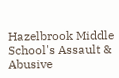Hazelbrook Middle School's Assault & Abusive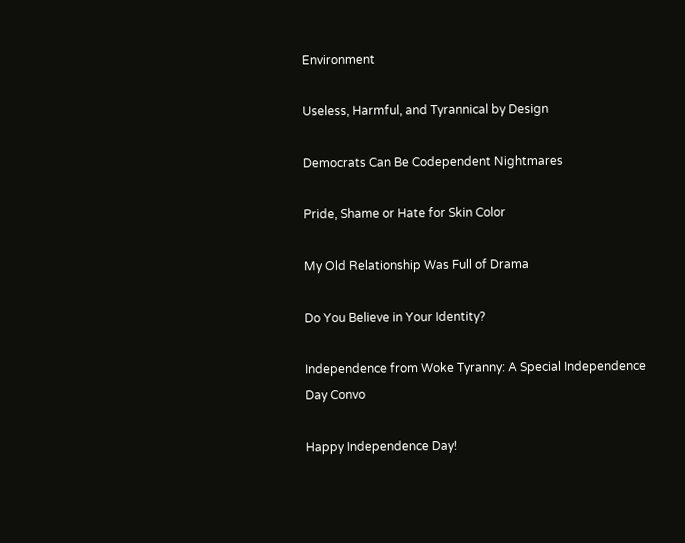Environment

Useless, Harmful, and Tyrannical by Design

Democrats Can Be Codependent Nightmares

Pride, Shame or Hate for Skin Color

My Old Relationship Was Full of Drama

Do You Believe in Your Identity?

Independence from Woke Tyranny: A Special Independence Day Convo

Happy Independence Day!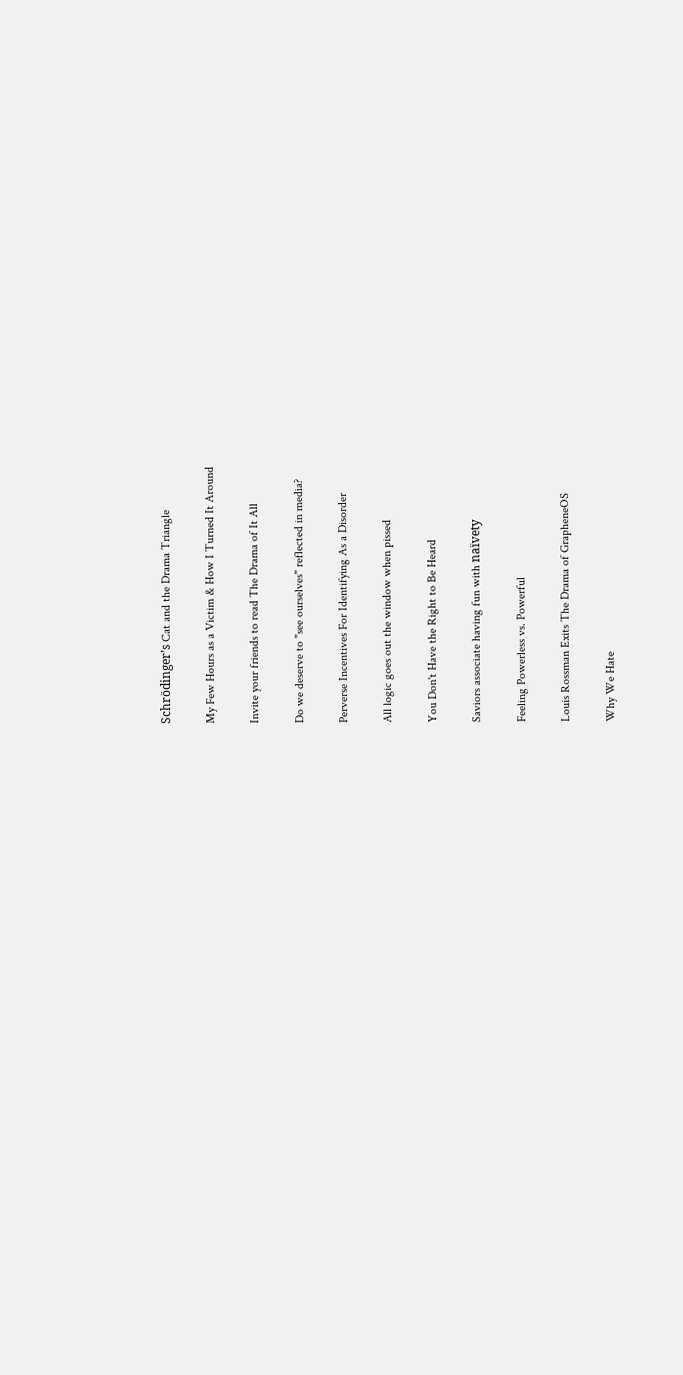Schrödinger’s Cat and the Drama Triangle

My Few Hours as a Victim & How I Turned It Around

Invite your friends to read The Drama of It All

Do we deserve to "see ourselves" reflected in media?

Perverse Incentives For Identifying As a Disorder

All logic goes out the window when pissed

You Don't Have the Right to Be Heard

Saviors associate having fun with naïvety

Feeling Powerless vs. Powerful

Louis Rossman Exits The Drama of GrapheneOS

Why We Hate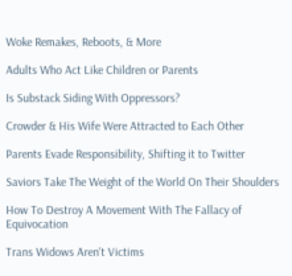Woke Remakes, Reboots, & More

Adults Who Act Like Children or Parents

Is Substack Siding With Oppressors?

Crowder & His Wife Were Attracted to Each Other

Parents Evade Responsibility, Shifting it to Twitter

Saviors Take The Weight of the World On Their Shoulders

How To Destroy A Movement With The Fallacy of Equivocation

Trans Widows Aren't Victims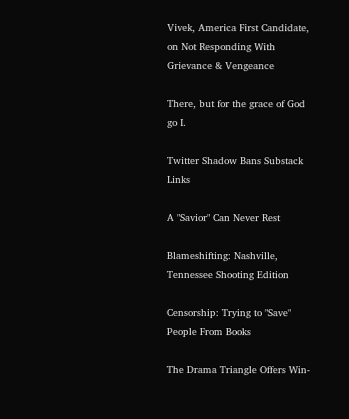Vivek, America First Candidate, on Not Responding With Grievance & Vengeance

There, but for the grace of God go I.

Twitter Shadow Bans Substack Links

A "Savior" Can Never Rest

Blameshifting: Nashville, Tennessee Shooting Edition

Censorship: Trying to "Save" People From Books

The Drama Triangle Offers Win-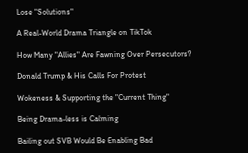Lose "Solutions"

A Real-World Drama Triangle on TikTok

How Many "Allies" Are Fawning Over Persecutors?

Donald Trump & His Calls For Protest

Wokeness & Supporting the "Current Thing"

Being Drama-less is Calming

Bailing out SVB Would Be Enabling Bad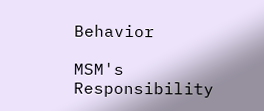Behavior

MSM's Responsibility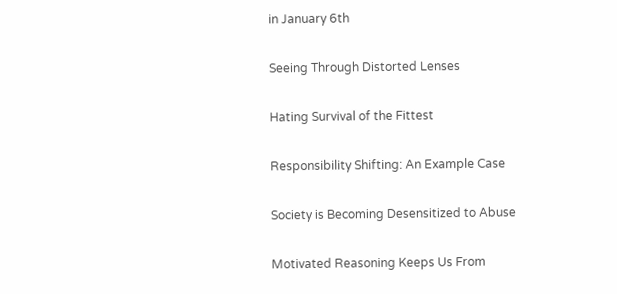in January 6th

Seeing Through Distorted Lenses

Hating Survival of the Fittest

Responsibility Shifting: An Example Case

Society is Becoming Desensitized to Abuse

Motivated Reasoning Keeps Us From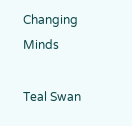Changing Minds

Teal Swan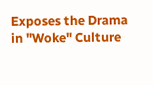Exposes the Drama in "Woke" Culture